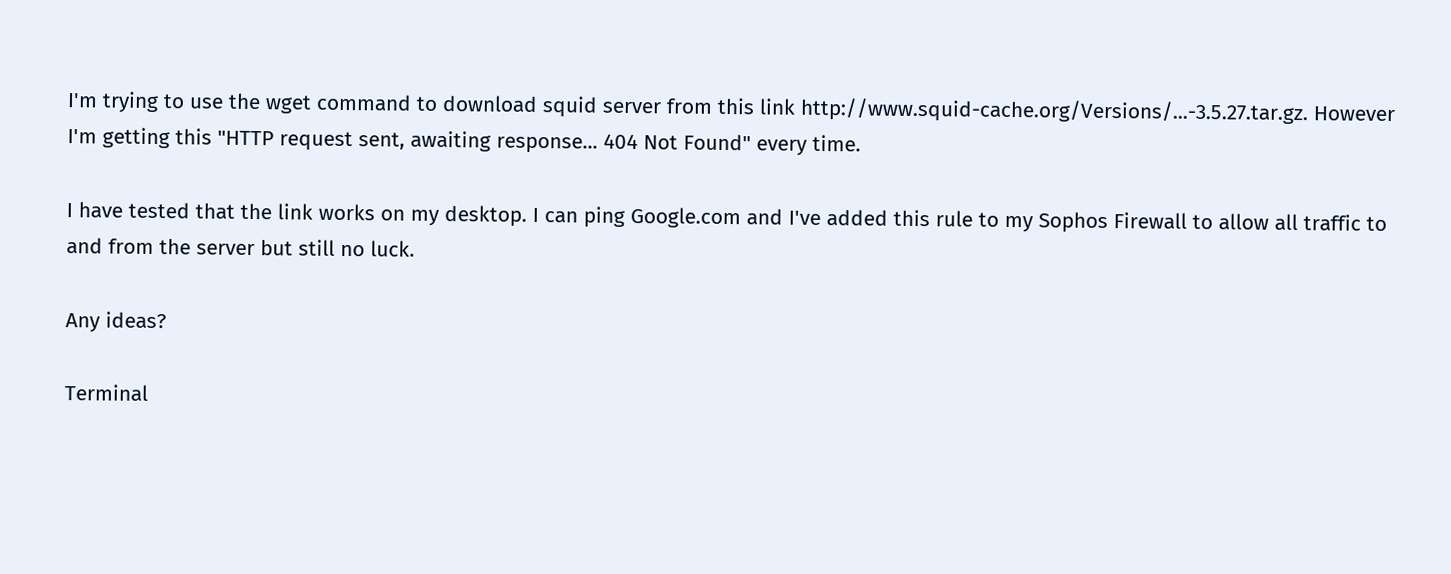I'm trying to use the wget command to download squid server from this link http://www.squid-cache.org/Versions/...-3.5.27.tar.gz. However I'm getting this "HTTP request sent, awaiting response... 404 Not Found" every time.

I have tested that the link works on my desktop. I can ping Google.com and I've added this rule to my Sophos Firewall to allow all traffic to and from the server but still no luck.

Any ideas?

Terminal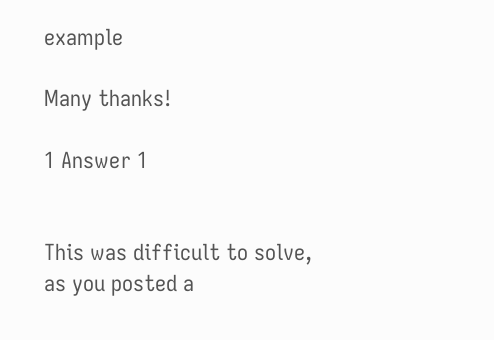example

Many thanks!

1 Answer 1


This was difficult to solve, as you posted a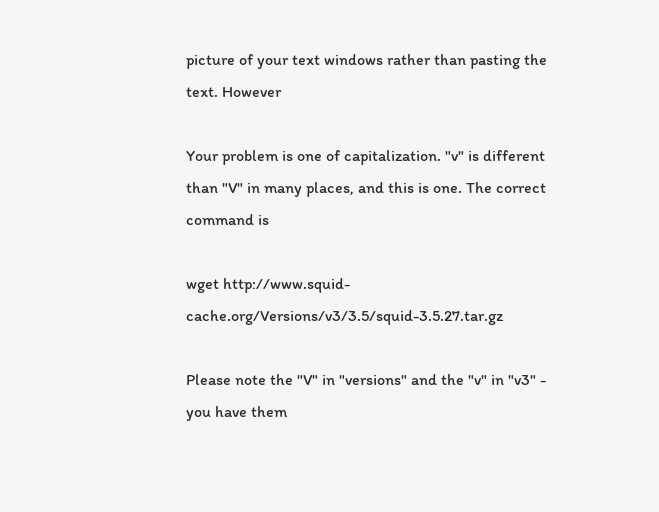picture of your text windows rather than pasting the text. However

Your problem is one of capitalization. "v" is different than "V" in many places, and this is one. The correct command is

wget http://www.squid-cache.org/Versions/v3/3.5/squid-3.5.27.tar.gz

Please note the "V" in "versions" and the "v" in "v3" - you have them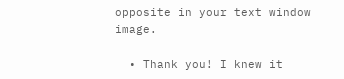opposite in your text window image.

  • Thank you! I knew it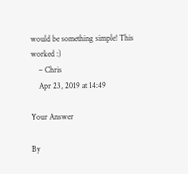would be something simple! This worked :)
    – Chris
    Apr 23, 2019 at 14:49

Your Answer

By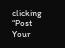clicking “Post Your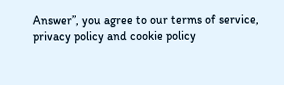Answer”, you agree to our terms of service, privacy policy and cookie policy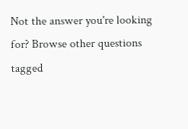Not the answer you're looking for? Browse other questions tagged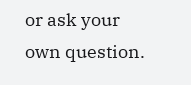or ask your own question.